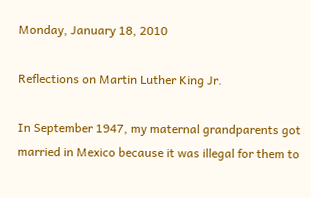Monday, January 18, 2010

Reflections on Martin Luther King Jr.

In September 1947, my maternal grandparents got married in Mexico because it was illegal for them to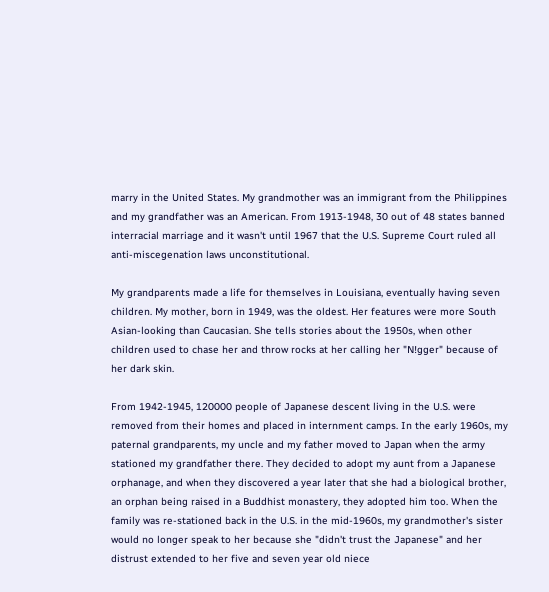marry in the United States. My grandmother was an immigrant from the Philippines and my grandfather was an American. From 1913-1948, 30 out of 48 states banned interracial marriage and it wasn't until 1967 that the U.S. Supreme Court ruled all anti-miscegenation laws unconstitutional.

My grandparents made a life for themselves in Louisiana, eventually having seven children. My mother, born in 1949, was the oldest. Her features were more South Asian-looking than Caucasian. She tells stories about the 1950s, when other children used to chase her and throw rocks at her calling her "N!gger" because of her dark skin.

From 1942-1945, 120000 people of Japanese descent living in the U.S. were removed from their homes and placed in internment camps. In the early 1960s, my paternal grandparents, my uncle and my father moved to Japan when the army stationed my grandfather there. They decided to adopt my aunt from a Japanese orphanage, and when they discovered a year later that she had a biological brother, an orphan being raised in a Buddhist monastery, they adopted him too. When the family was re-stationed back in the U.S. in the mid-1960s, my grandmother's sister would no longer speak to her because she "didn't trust the Japanese" and her distrust extended to her five and seven year old niece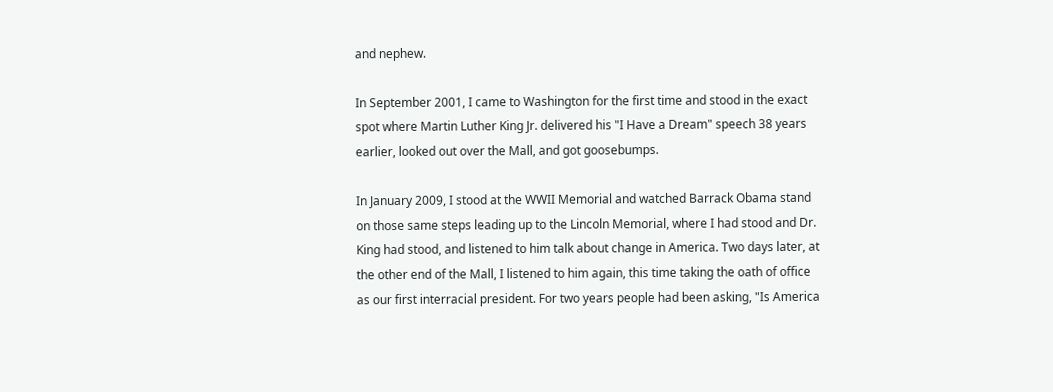and nephew.

In September 2001, I came to Washington for the first time and stood in the exact spot where Martin Luther King Jr. delivered his "I Have a Dream" speech 38 years earlier, looked out over the Mall, and got goosebumps.

In January 2009, I stood at the WWII Memorial and watched Barrack Obama stand on those same steps leading up to the Lincoln Memorial, where I had stood and Dr. King had stood, and listened to him talk about change in America. Two days later, at the other end of the Mall, I listened to him again, this time taking the oath of office as our first interracial president. For two years people had been asking, "Is America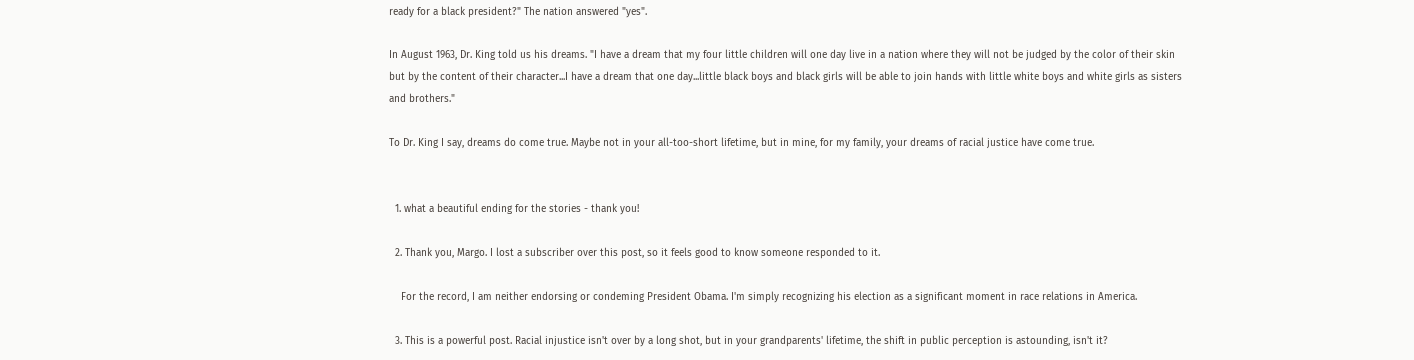ready for a black president?" The nation answered "yes".

In August 1963, Dr. King told us his dreams. "I have a dream that my four little children will one day live in a nation where they will not be judged by the color of their skin but by the content of their character...I have a dream that one day...little black boys and black girls will be able to join hands with little white boys and white girls as sisters and brothers."

To Dr. King I say, dreams do come true. Maybe not in your all-too-short lifetime, but in mine, for my family, your dreams of racial justice have come true.


  1. what a beautiful ending for the stories - thank you!

  2. Thank you, Margo. I lost a subscriber over this post, so it feels good to know someone responded to it.

    For the record, I am neither endorsing or condeming President Obama. I'm simply recognizing his election as a significant moment in race relations in America.

  3. This is a powerful post. Racial injustice isn't over by a long shot, but in your grandparents' lifetime, the shift in public perception is astounding, isn't it?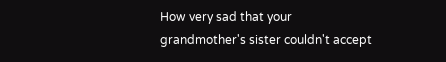How very sad that your grandmother's sister couldn't accept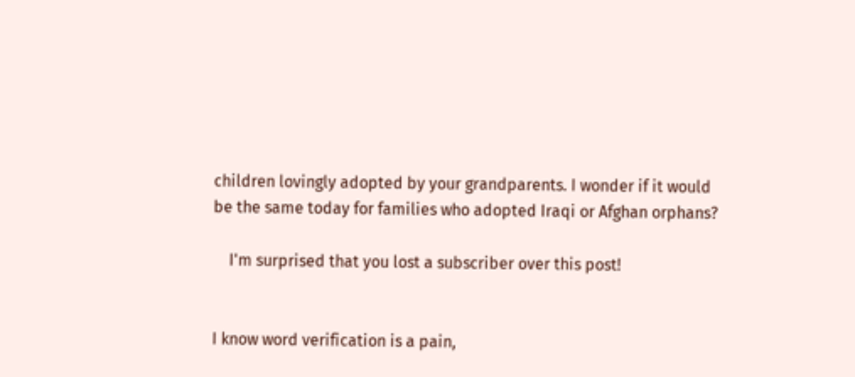children lovingly adopted by your grandparents. I wonder if it would be the same today for families who adopted Iraqi or Afghan orphans?

    I'm surprised that you lost a subscriber over this post!


I know word verification is a pain,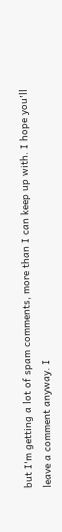but I'm getting a lot of spam comments, more than I can keep up with. I hope you'll leave a comment anyway. I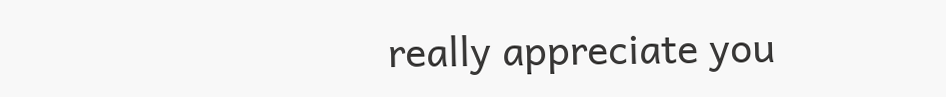really appreciate you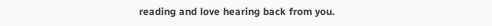reading and love hearing back from you.